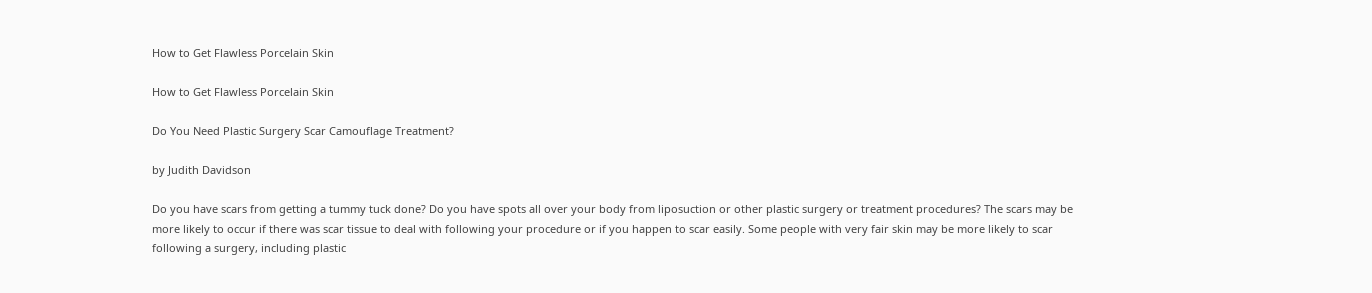How to Get Flawless Porcelain Skin

How to Get Flawless Porcelain Skin

Do You Need Plastic Surgery Scar Camouflage Treatment?

by Judith Davidson

Do you have scars from getting a tummy tuck done? Do you have spots all over your body from liposuction or other plastic surgery or treatment procedures? The scars may be more likely to occur if there was scar tissue to deal with following your procedure or if you happen to scar easily. Some people with very fair skin may be more likely to scar following a surgery, including plastic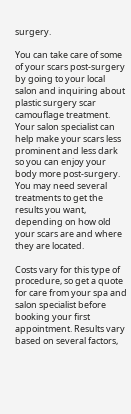surgery.

You can take care of some of your scars post-surgery by going to your local salon and inquiring about plastic surgery scar camouflage treatment. Your salon specialist can help make your scars less prominent and less dark so you can enjoy your body more post-surgery. You may need several treatments to get the results you want, depending on how old your scars are and where they are located.

Costs vary for this type of procedure, so get a quote for care from your spa and salon specialist before booking your first appointment. Results vary based on several factors,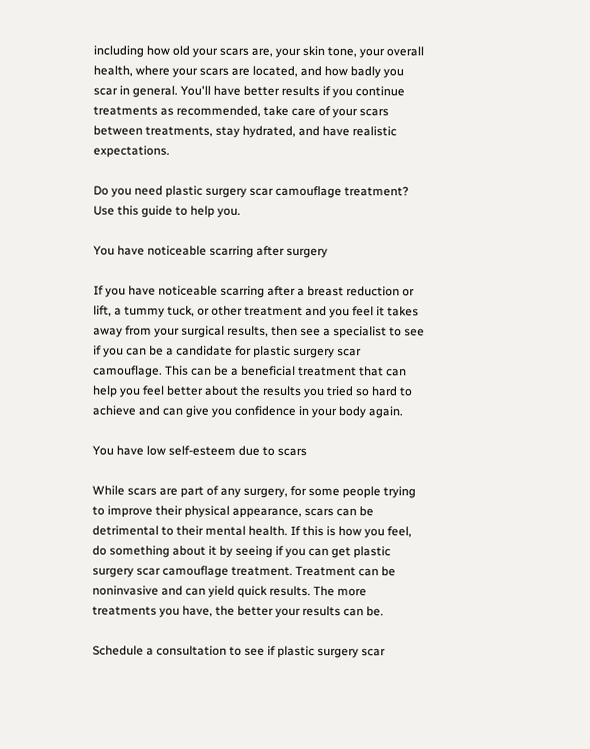including how old your scars are, your skin tone, your overall health, where your scars are located, and how badly you scar in general. You'll have better results if you continue treatments as recommended, take care of your scars between treatments, stay hydrated, and have realistic expectations.

Do you need plastic surgery scar camouflage treatment? Use this guide to help you.

You have noticeable scarring after surgery

If you have noticeable scarring after a breast reduction or lift, a tummy tuck, or other treatment and you feel it takes away from your surgical results, then see a specialist to see if you can be a candidate for plastic surgery scar camouflage. This can be a beneficial treatment that can help you feel better about the results you tried so hard to achieve and can give you confidence in your body again.

You have low self-esteem due to scars

While scars are part of any surgery, for some people trying to improve their physical appearance, scars can be detrimental to their mental health. If this is how you feel, do something about it by seeing if you can get plastic surgery scar camouflage treatment. Treatment can be noninvasive and can yield quick results. The more treatments you have, the better your results can be.

Schedule a consultation to see if plastic surgery scar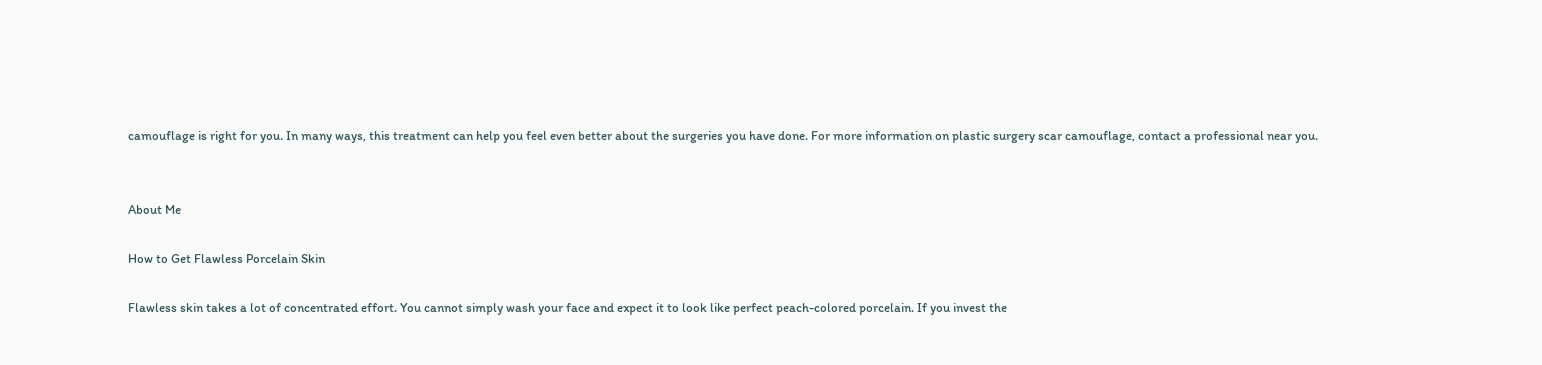camouflage is right for you. In many ways, this treatment can help you feel even better about the surgeries you have done. For more information on plastic surgery scar camouflage, contact a professional near you.


About Me

How to Get Flawless Porcelain Skin

Flawless skin takes a lot of concentrated effort. You cannot simply wash your face and expect it to look like perfect peach-colored porcelain. If you invest the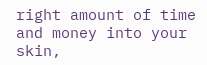right amount of time and money into your skin,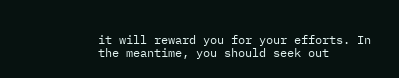it will reward you for your efforts. In the meantime, you should seek out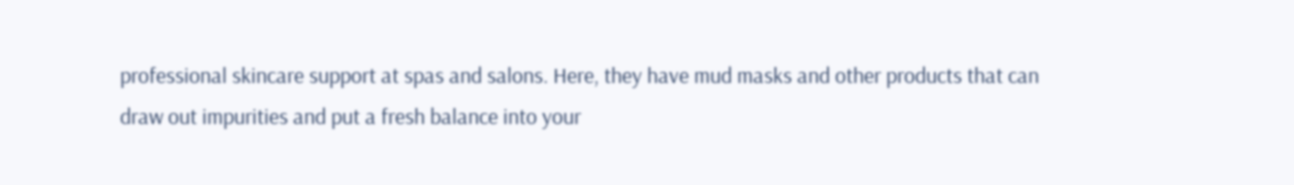professional skincare support at spas and salons. Here, they have mud masks and other products that can draw out impurities and put a fresh balance into your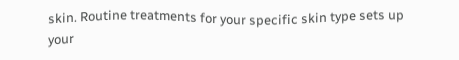skin. Routine treatments for your specific skin type sets up your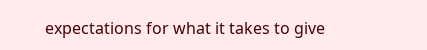expectations for what it takes to give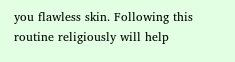you flawless skin. Following this routine religiously will help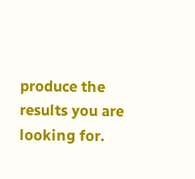produce the results you are looking for.